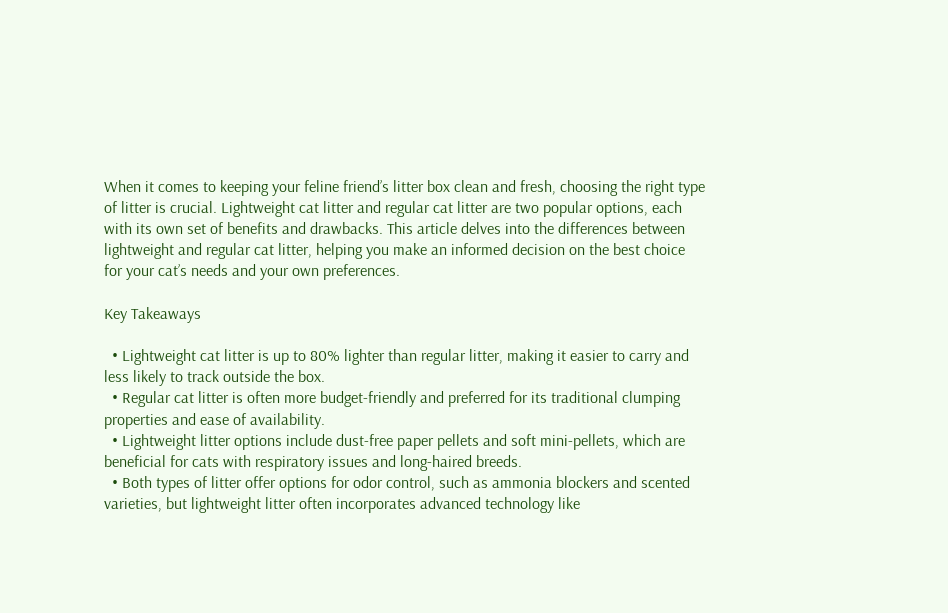When it comes to keeping your feline friend’s litter box clean and fresh, choosing the right type of litter is crucial. Lightweight cat litter and regular cat litter are two popular options, each with its own set of benefits and drawbacks. This article delves into the differences between lightweight and regular cat litter, helping you make an informed decision on the best choice for your cat’s needs and your own preferences.

Key Takeaways

  • Lightweight cat litter is up to 80% lighter than regular litter, making it easier to carry and less likely to track outside the box.
  • Regular cat litter is often more budget-friendly and preferred for its traditional clumping properties and ease of availability.
  • Lightweight litter options include dust-free paper pellets and soft mini-pellets, which are beneficial for cats with respiratory issues and long-haired breeds.
  • Both types of litter offer options for odor control, such as ammonia blockers and scented varieties, but lightweight litter often incorporates advanced technology like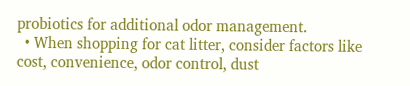probiotics for additional odor management.
  • When shopping for cat litter, consider factors like cost, convenience, odor control, dust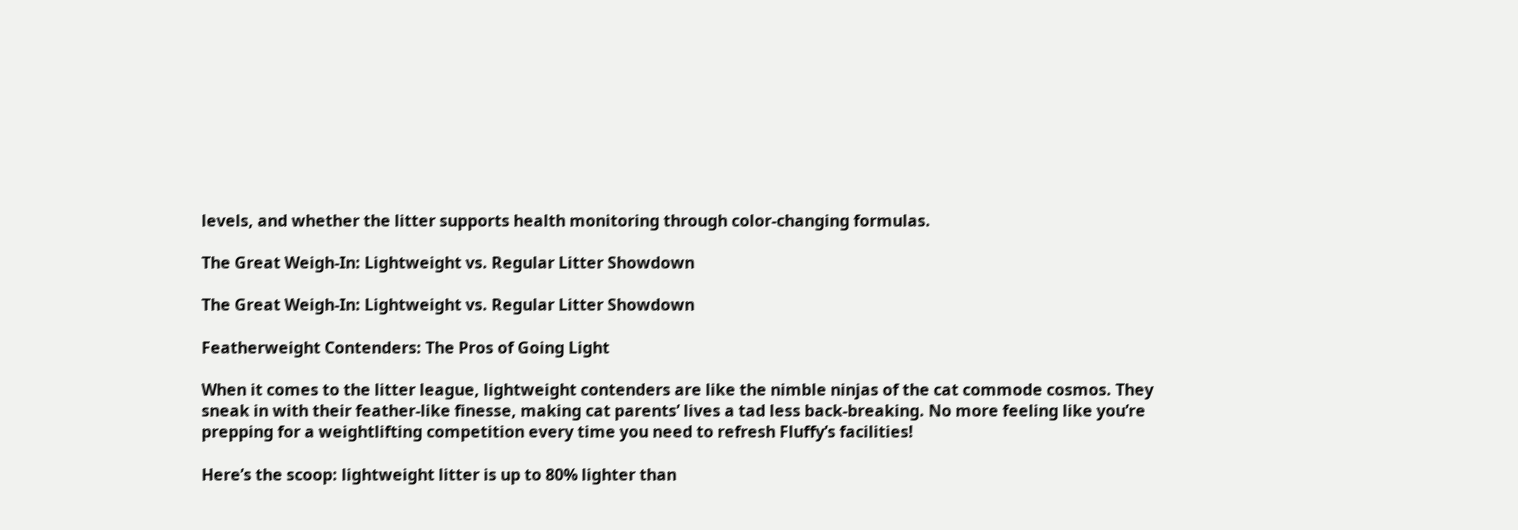levels, and whether the litter supports health monitoring through color-changing formulas.

The Great Weigh-In: Lightweight vs. Regular Litter Showdown

The Great Weigh-In: Lightweight vs. Regular Litter Showdown

Featherweight Contenders: The Pros of Going Light

When it comes to the litter league, lightweight contenders are like the nimble ninjas of the cat commode cosmos. They sneak in with their feather-like finesse, making cat parents’ lives a tad less back-breaking. No more feeling like you’re prepping for a weightlifting competition every time you need to refresh Fluffy’s facilities!

Here’s the scoop: lightweight litter is up to 80% lighter than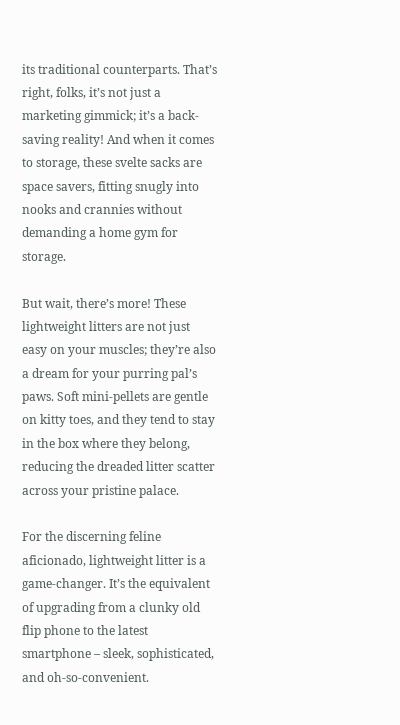its traditional counterparts. That’s right, folks, it’s not just a marketing gimmick; it’s a back-saving reality! And when it comes to storage, these svelte sacks are space savers, fitting snugly into nooks and crannies without demanding a home gym for storage.

But wait, there’s more! These lightweight litters are not just easy on your muscles; they’re also a dream for your purring pal’s paws. Soft mini-pellets are gentle on kitty toes, and they tend to stay in the box where they belong, reducing the dreaded litter scatter across your pristine palace.

For the discerning feline aficionado, lightweight litter is a game-changer. It’s the equivalent of upgrading from a clunky old flip phone to the latest smartphone – sleek, sophisticated, and oh-so-convenient.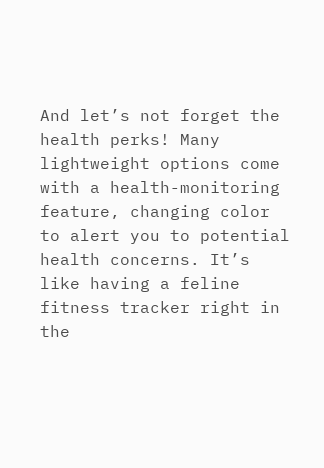And let’s not forget the health perks! Many lightweight options come with a health-monitoring feature, changing color to alert you to potential health concerns. It’s like having a feline fitness tracker right in the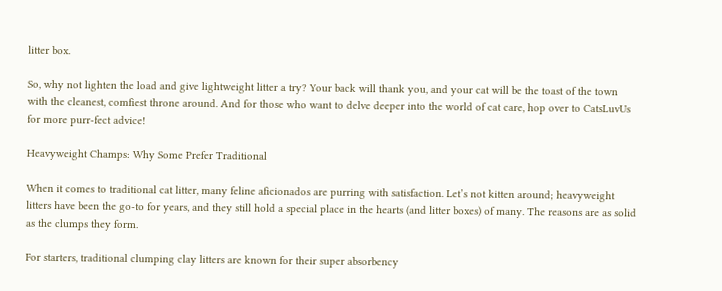litter box.

So, why not lighten the load and give lightweight litter a try? Your back will thank you, and your cat will be the toast of the town with the cleanest, comfiest throne around. And for those who want to delve deeper into the world of cat care, hop over to CatsLuvUs for more purr-fect advice!

Heavyweight Champs: Why Some Prefer Traditional

When it comes to traditional cat litter, many feline aficionados are purring with satisfaction. Let’s not kitten around; heavyweight litters have been the go-to for years, and they still hold a special place in the hearts (and litter boxes) of many. The reasons are as solid as the clumps they form.

For starters, traditional clumping clay litters are known for their super absorbency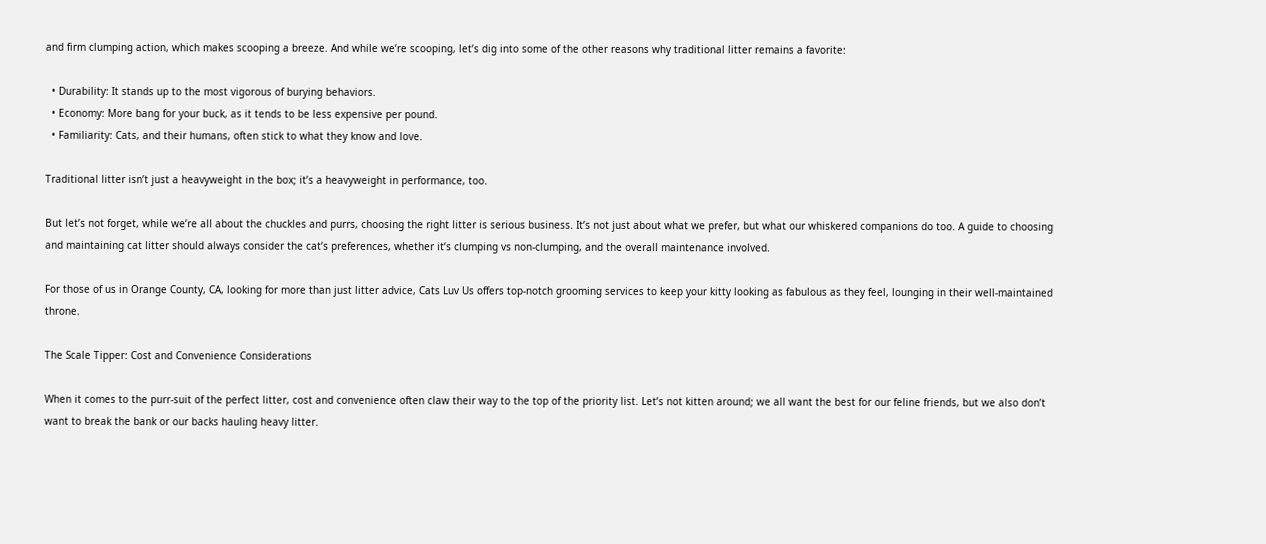and firm clumping action, which makes scooping a breeze. And while we’re scooping, let’s dig into some of the other reasons why traditional litter remains a favorite:

  • Durability: It stands up to the most vigorous of burying behaviors.
  • Economy: More bang for your buck, as it tends to be less expensive per pound.
  • Familiarity: Cats, and their humans, often stick to what they know and love.

Traditional litter isn’t just a heavyweight in the box; it’s a heavyweight in performance, too.

But let’s not forget, while we’re all about the chuckles and purrs, choosing the right litter is serious business. It’s not just about what we prefer, but what our whiskered companions do too. A guide to choosing and maintaining cat litter should always consider the cat’s preferences, whether it’s clumping vs non-clumping, and the overall maintenance involved.

For those of us in Orange County, CA, looking for more than just litter advice, Cats Luv Us offers top-notch grooming services to keep your kitty looking as fabulous as they feel, lounging in their well-maintained throne.

The Scale Tipper: Cost and Convenience Considerations

When it comes to the purr-suit of the perfect litter, cost and convenience often claw their way to the top of the priority list. Let’s not kitten around; we all want the best for our feline friends, but we also don’t want to break the bank or our backs hauling heavy litter.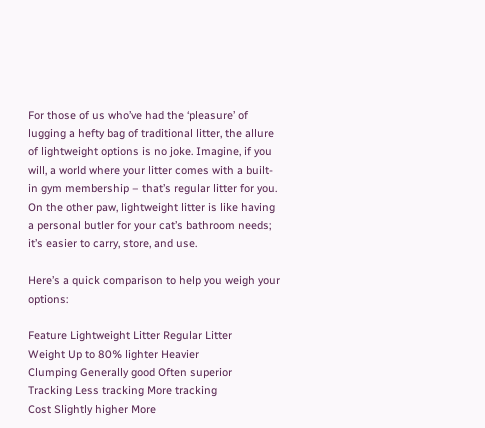For those of us who’ve had the ‘pleasure’ of lugging a hefty bag of traditional litter, the allure of lightweight options is no joke. Imagine, if you will, a world where your litter comes with a built-in gym membership – that’s regular litter for you. On the other paw, lightweight litter is like having a personal butler for your cat’s bathroom needs; it’s easier to carry, store, and use.

Here’s a quick comparison to help you weigh your options:

Feature Lightweight Litter Regular Litter
Weight Up to 80% lighter Heavier
Clumping Generally good Often superior
Tracking Less tracking More tracking
Cost Slightly higher More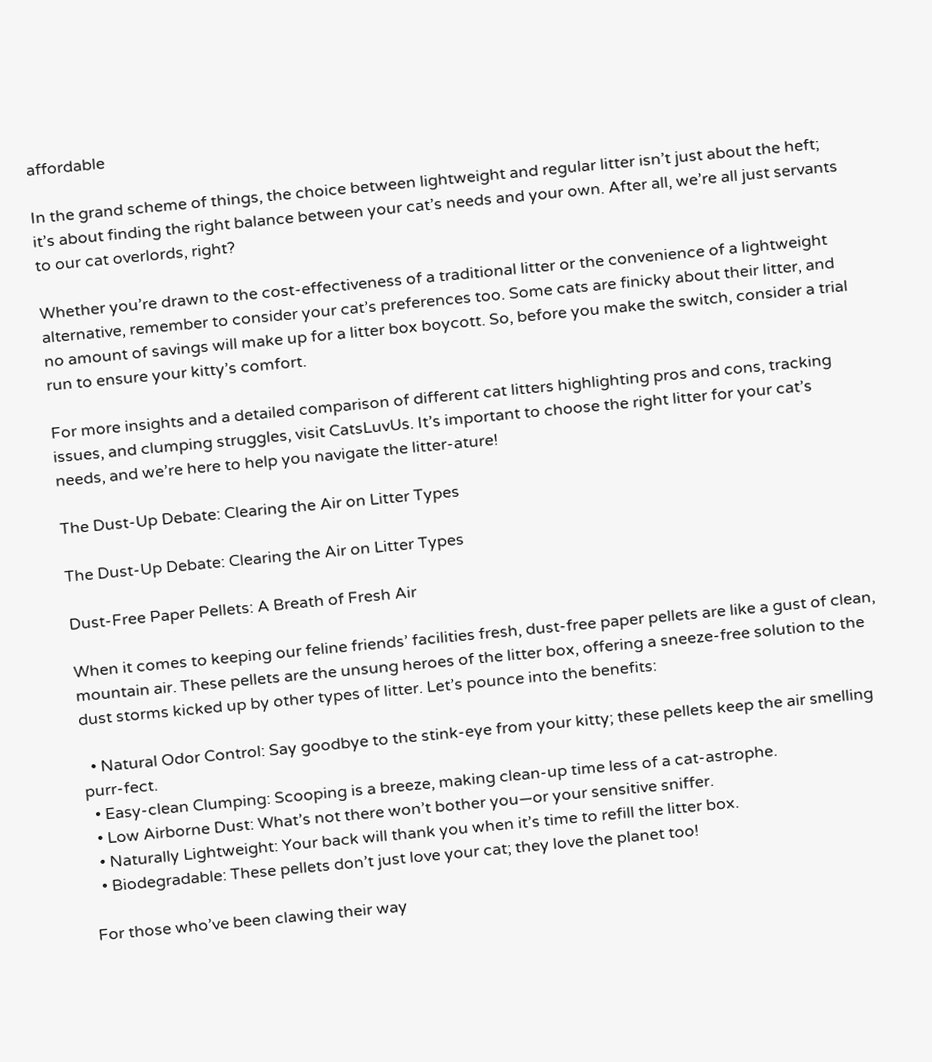affordable

In the grand scheme of things, the choice between lightweight and regular litter isn’t just about the heft; it’s about finding the right balance between your cat’s needs and your own. After all, we’re all just servants to our cat overlords, right?

Whether you’re drawn to the cost-effectiveness of a traditional litter or the convenience of a lightweight alternative, remember to consider your cat’s preferences too. Some cats are finicky about their litter, and no amount of savings will make up for a litter box boycott. So, before you make the switch, consider a trial run to ensure your kitty’s comfort.

For more insights and a detailed comparison of different cat litters highlighting pros and cons, tracking issues, and clumping struggles, visit CatsLuvUs. It’s important to choose the right litter for your cat’s needs, and we’re here to help you navigate the litter-ature!

The Dust-Up Debate: Clearing the Air on Litter Types

The Dust-Up Debate: Clearing the Air on Litter Types

Dust-Free Paper Pellets: A Breath of Fresh Air

When it comes to keeping our feline friends’ facilities fresh, dust-free paper pellets are like a gust of clean, mountain air. These pellets are the unsung heroes of the litter box, offering a sneeze-free solution to the dust storms kicked up by other types of litter. Let’s pounce into the benefits:

  • Natural Odor Control: Say goodbye to the stink-eye from your kitty; these pellets keep the air smelling purr-fect.
  • Easy-clean Clumping: Scooping is a breeze, making clean-up time less of a cat-astrophe.
  • Low Airborne Dust: What’s not there won’t bother you—or your sensitive sniffer.
  • Naturally Lightweight: Your back will thank you when it’s time to refill the litter box.
  • Biodegradable: These pellets don’t just love your cat; they love the planet too!

For those who’ve been clawing their way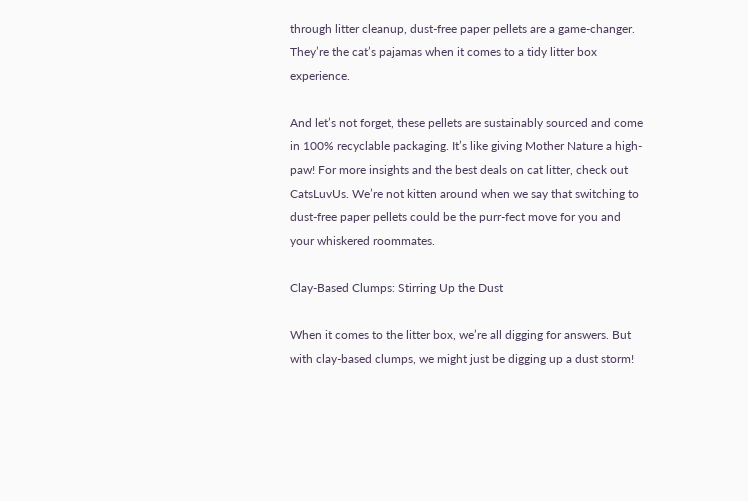through litter cleanup, dust-free paper pellets are a game-changer. They’re the cat’s pajamas when it comes to a tidy litter box experience.

And let’s not forget, these pellets are sustainably sourced and come in 100% recyclable packaging. It’s like giving Mother Nature a high-paw! For more insights and the best deals on cat litter, check out CatsLuvUs. We’re not kitten around when we say that switching to dust-free paper pellets could be the purr-fect move for you and your whiskered roommates.

Clay-Based Clumps: Stirring Up the Dust

When it comes to the litter box, we’re all digging for answers. But with clay-based clumps, we might just be digging up a dust storm!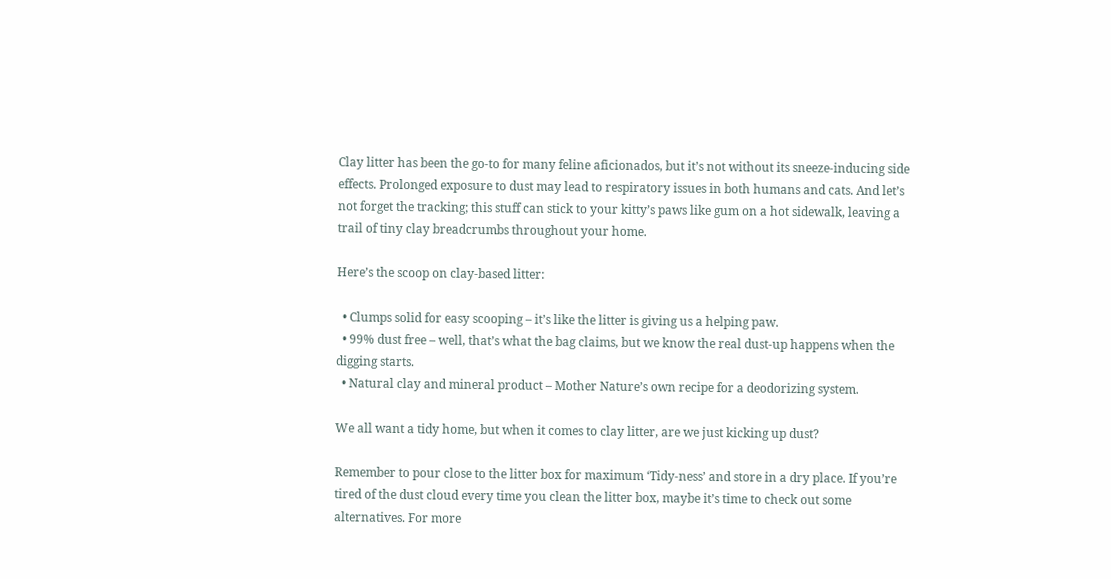Clay litter has been the go-to for many feline aficionados, but it’s not without its sneeze-inducing side effects. Prolonged exposure to dust may lead to respiratory issues in both humans and cats. And let’s not forget the tracking; this stuff can stick to your kitty’s paws like gum on a hot sidewalk, leaving a trail of tiny clay breadcrumbs throughout your home.

Here’s the scoop on clay-based litter:

  • Clumps solid for easy scooping – it’s like the litter is giving us a helping paw.
  • 99% dust free – well, that’s what the bag claims, but we know the real dust-up happens when the digging starts.
  • Natural clay and mineral product – Mother Nature’s own recipe for a deodorizing system.

We all want a tidy home, but when it comes to clay litter, are we just kicking up dust?

Remember to pour close to the litter box for maximum ‘Tidy-ness’ and store in a dry place. If you’re tired of the dust cloud every time you clean the litter box, maybe it’s time to check out some alternatives. For more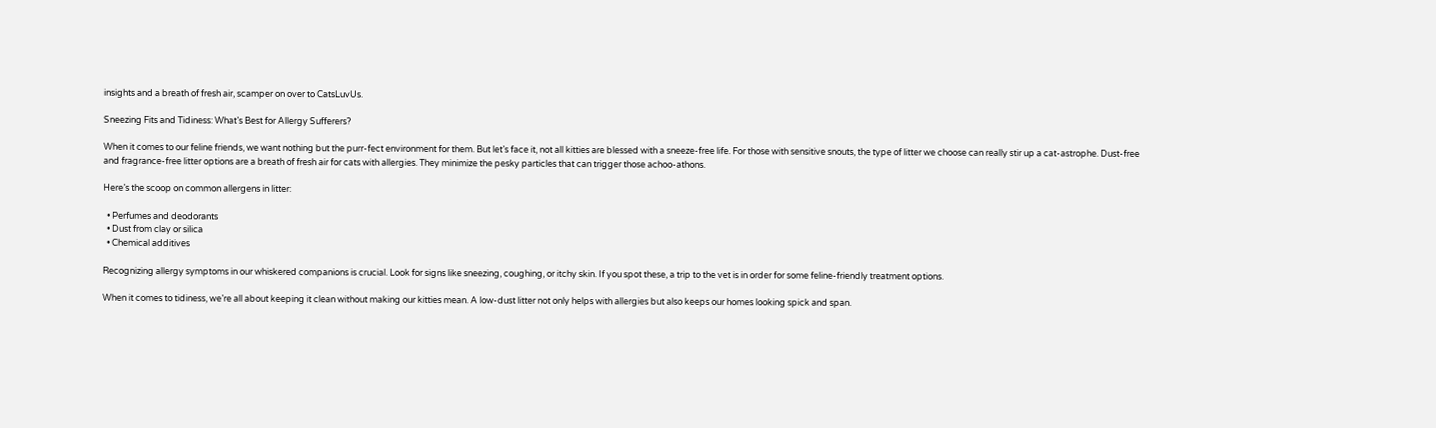insights and a breath of fresh air, scamper on over to CatsLuvUs.

Sneezing Fits and Tidiness: What’s Best for Allergy Sufferers?

When it comes to our feline friends, we want nothing but the purr-fect environment for them. But let’s face it, not all kitties are blessed with a sneeze-free life. For those with sensitive snouts, the type of litter we choose can really stir up a cat-astrophe. Dust-free and fragrance-free litter options are a breath of fresh air for cats with allergies. They minimize the pesky particles that can trigger those achoo-athons.

Here’s the scoop on common allergens in litter:

  • Perfumes and deodorants
  • Dust from clay or silica
  • Chemical additives

Recognizing allergy symptoms in our whiskered companions is crucial. Look for signs like sneezing, coughing, or itchy skin. If you spot these, a trip to the vet is in order for some feline-friendly treatment options.

When it comes to tidiness, we’re all about keeping it clean without making our kitties mean. A low-dust litter not only helps with allergies but also keeps our homes looking spick and span.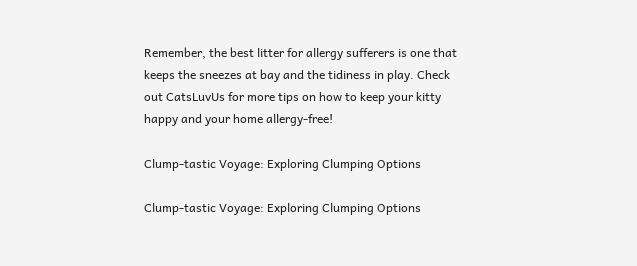Remember, the best litter for allergy sufferers is one that keeps the sneezes at bay and the tidiness in play. Check out CatsLuvUs for more tips on how to keep your kitty happy and your home allergy-free!

Clump-tastic Voyage: Exploring Clumping Options

Clump-tastic Voyage: Exploring Clumping Options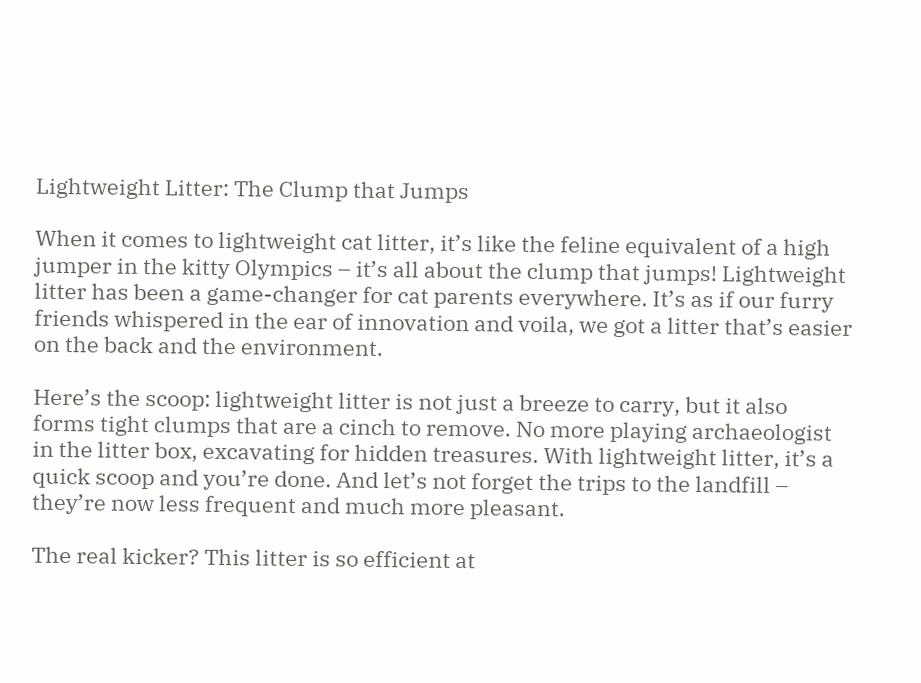Lightweight Litter: The Clump that Jumps

When it comes to lightweight cat litter, it’s like the feline equivalent of a high jumper in the kitty Olympics – it’s all about the clump that jumps! Lightweight litter has been a game-changer for cat parents everywhere. It’s as if our furry friends whispered in the ear of innovation and voila, we got a litter that’s easier on the back and the environment.

Here’s the scoop: lightweight litter is not just a breeze to carry, but it also forms tight clumps that are a cinch to remove. No more playing archaeologist in the litter box, excavating for hidden treasures. With lightweight litter, it’s a quick scoop and you’re done. And let’s not forget the trips to the landfill – they’re now less frequent and much more pleasant.

The real kicker? This litter is so efficient at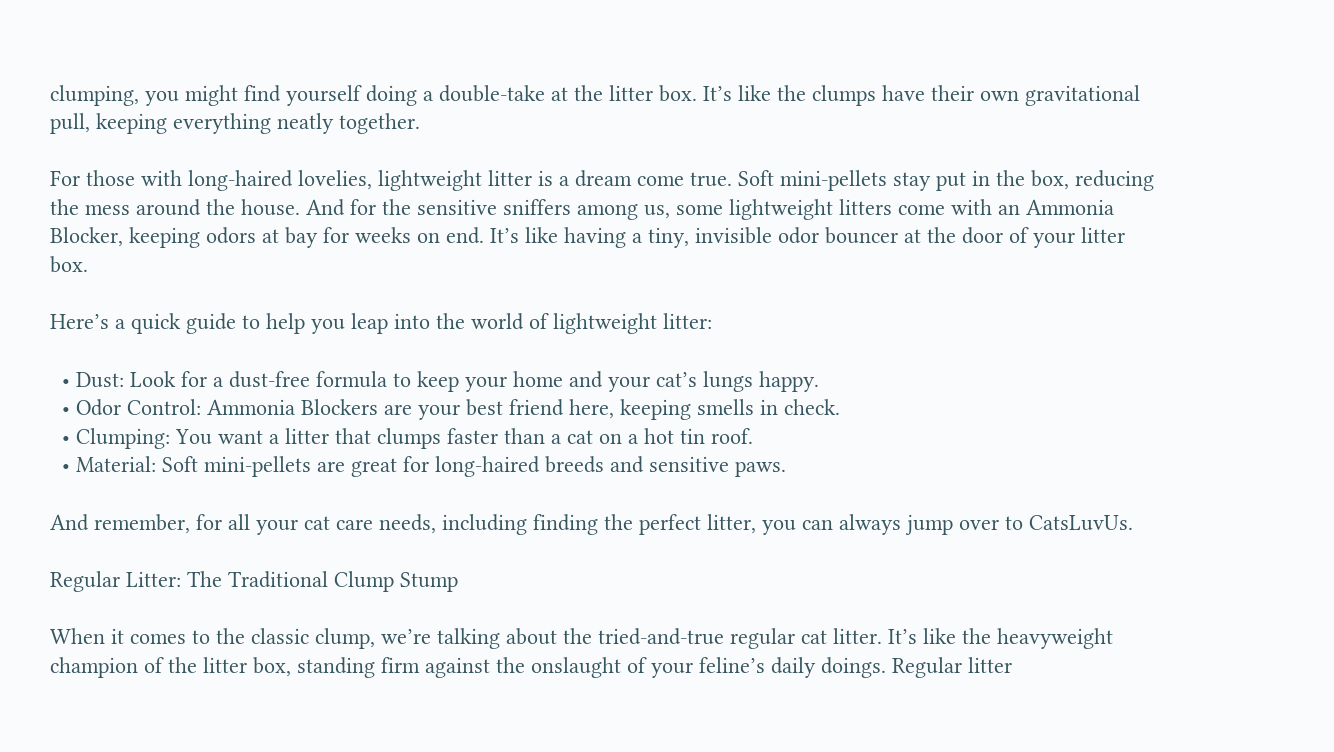clumping, you might find yourself doing a double-take at the litter box. It’s like the clumps have their own gravitational pull, keeping everything neatly together.

For those with long-haired lovelies, lightweight litter is a dream come true. Soft mini-pellets stay put in the box, reducing the mess around the house. And for the sensitive sniffers among us, some lightweight litters come with an Ammonia Blocker, keeping odors at bay for weeks on end. It’s like having a tiny, invisible odor bouncer at the door of your litter box.

Here’s a quick guide to help you leap into the world of lightweight litter:

  • Dust: Look for a dust-free formula to keep your home and your cat’s lungs happy.
  • Odor Control: Ammonia Blockers are your best friend here, keeping smells in check.
  • Clumping: You want a litter that clumps faster than a cat on a hot tin roof.
  • Material: Soft mini-pellets are great for long-haired breeds and sensitive paws.

And remember, for all your cat care needs, including finding the perfect litter, you can always jump over to CatsLuvUs.

Regular Litter: The Traditional Clump Stump

When it comes to the classic clump, we’re talking about the tried-and-true regular cat litter. It’s like the heavyweight champion of the litter box, standing firm against the onslaught of your feline’s daily doings. Regular litter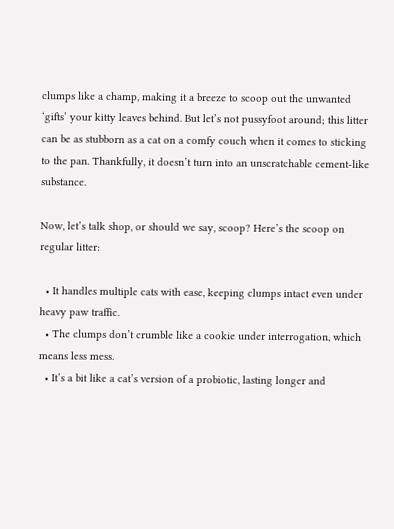clumps like a champ, making it a breeze to scoop out the unwanted ‘gifts’ your kitty leaves behind. But let’s not pussyfoot around; this litter can be as stubborn as a cat on a comfy couch when it comes to sticking to the pan. Thankfully, it doesn’t turn into an unscratchable cement-like substance.

Now, let’s talk shop, or should we say, scoop? Here’s the scoop on regular litter:

  • It handles multiple cats with ease, keeping clumps intact even under heavy paw traffic.
  • The clumps don’t crumble like a cookie under interrogation, which means less mess.
  • It’s a bit like a cat’s version of a probiotic, lasting longer and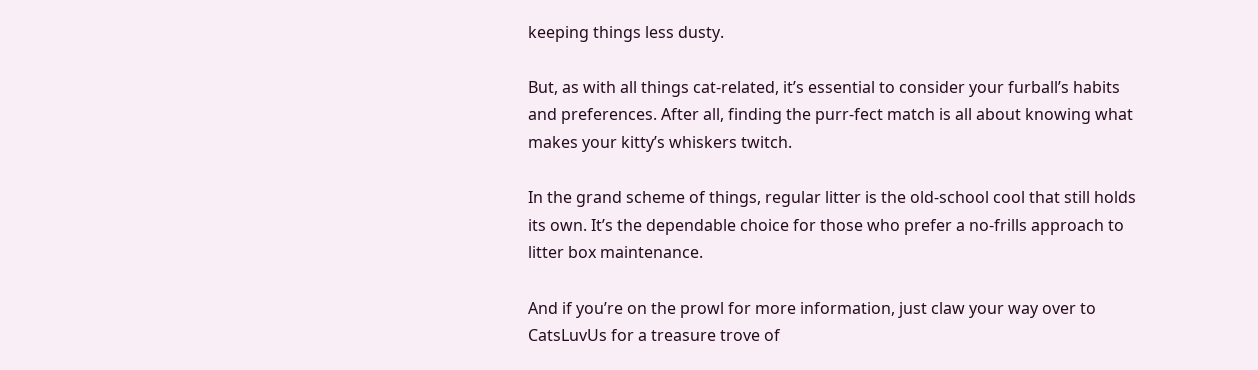keeping things less dusty.

But, as with all things cat-related, it’s essential to consider your furball’s habits and preferences. After all, finding the purr-fect match is all about knowing what makes your kitty’s whiskers twitch.

In the grand scheme of things, regular litter is the old-school cool that still holds its own. It’s the dependable choice for those who prefer a no-frills approach to litter box maintenance.

And if you’re on the prowl for more information, just claw your way over to CatsLuvUs for a treasure trove of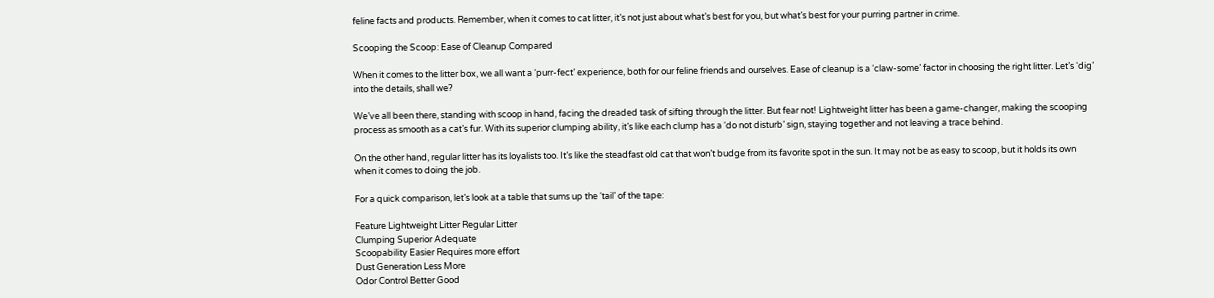feline facts and products. Remember, when it comes to cat litter, it’s not just about what’s best for you, but what’s best for your purring partner in crime.

Scooping the Scoop: Ease of Cleanup Compared

When it comes to the litter box, we all want a ‘purr-fect’ experience, both for our feline friends and ourselves. Ease of cleanup is a ‘claw-some’ factor in choosing the right litter. Let’s ‘dig’ into the details, shall we?

We’ve all been there, standing with scoop in hand, facing the dreaded task of sifting through the litter. But fear not! Lightweight litter has been a game-changer, making the scooping process as smooth as a cat’s fur. With its superior clumping ability, it’s like each clump has a ‘do not disturb’ sign, staying together and not leaving a trace behind.

On the other hand, regular litter has its loyalists too. It’s like the steadfast old cat that won’t budge from its favorite spot in the sun. It may not be as easy to scoop, but it holds its own when it comes to doing the job.

For a quick comparison, let’s look at a table that sums up the ‘tail’ of the tape:

Feature Lightweight Litter Regular Litter
Clumping Superior Adequate
Scoopability Easier Requires more effort
Dust Generation Less More
Odor Control Better Good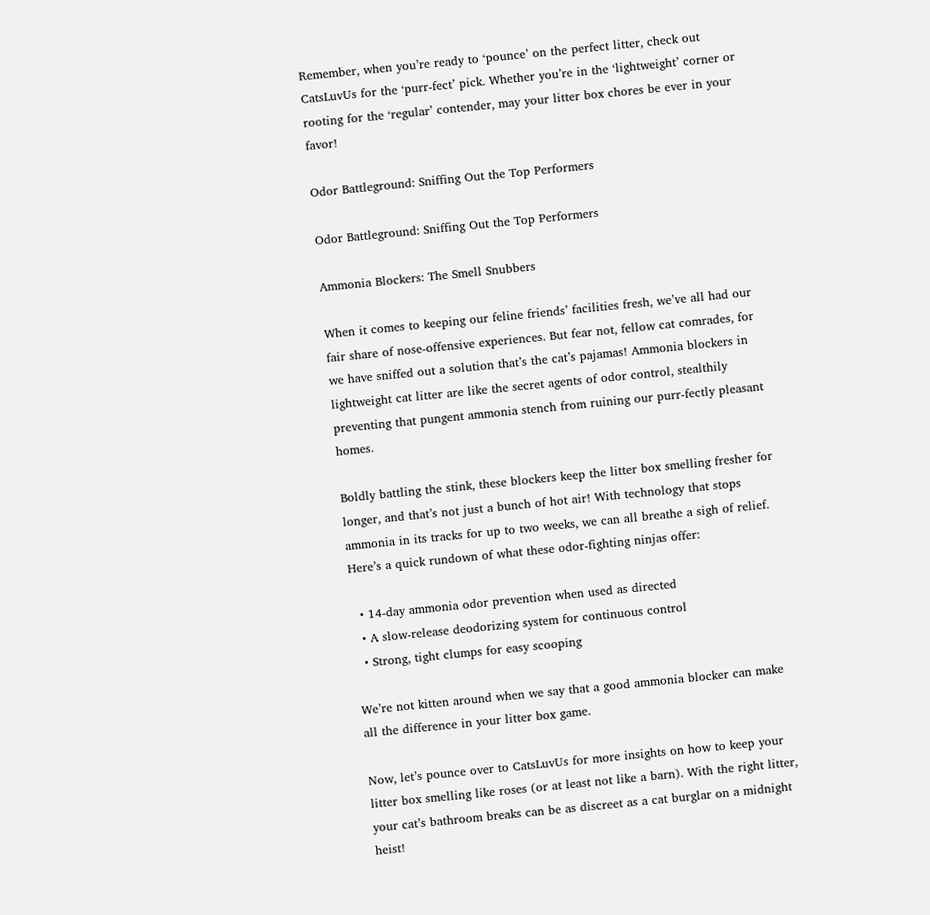Remember, when you’re ready to ‘pounce’ on the perfect litter, check out CatsLuvUs for the ‘purr-fect’ pick. Whether you’re in the ‘lightweight’ corner or rooting for the ‘regular’ contender, may your litter box chores be ever in your favor!

Odor Battleground: Sniffing Out the Top Performers

Odor Battleground: Sniffing Out the Top Performers

Ammonia Blockers: The Smell Snubbers

When it comes to keeping our feline friends’ facilities fresh, we’ve all had our fair share of nose-offensive experiences. But fear not, fellow cat comrades, for we have sniffed out a solution that’s the cat’s pajamas! Ammonia blockers in lightweight cat litter are like the secret agents of odor control, stealthily preventing that pungent ammonia stench from ruining our purr-fectly pleasant homes.

Boldly battling the stink, these blockers keep the litter box smelling fresher for longer, and that’s not just a bunch of hot air! With technology that stops ammonia in its tracks for up to two weeks, we can all breathe a sigh of relief. Here’s a quick rundown of what these odor-fighting ninjas offer:

  • 14-day ammonia odor prevention when used as directed
  • A slow-release deodorizing system for continuous control
  • Strong, tight clumps for easy scooping

We’re not kitten around when we say that a good ammonia blocker can make all the difference in your litter box game.

Now, let’s pounce over to CatsLuvUs for more insights on how to keep your litter box smelling like roses (or at least not like a barn). With the right litter, your cat’s bathroom breaks can be as discreet as a cat burglar on a midnight heist!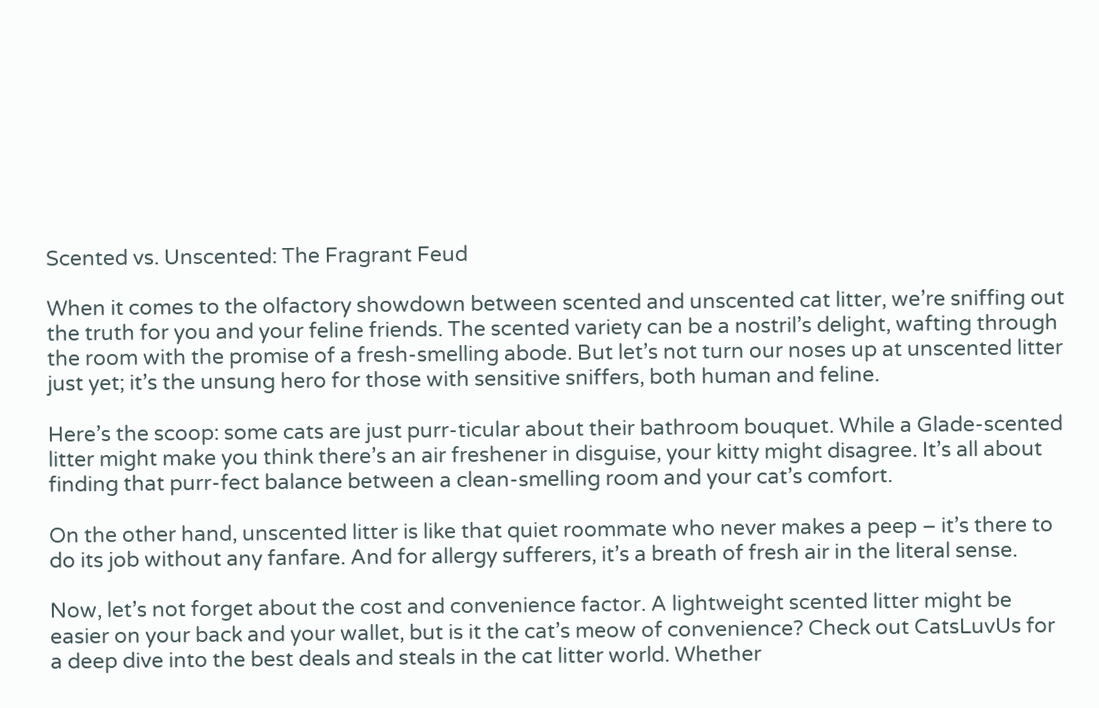Scented vs. Unscented: The Fragrant Feud

When it comes to the olfactory showdown between scented and unscented cat litter, we’re sniffing out the truth for you and your feline friends. The scented variety can be a nostril’s delight, wafting through the room with the promise of a fresh-smelling abode. But let’s not turn our noses up at unscented litter just yet; it’s the unsung hero for those with sensitive sniffers, both human and feline.

Here’s the scoop: some cats are just purr-ticular about their bathroom bouquet. While a Glade-scented litter might make you think there’s an air freshener in disguise, your kitty might disagree. It’s all about finding that purr-fect balance between a clean-smelling room and your cat’s comfort.

On the other hand, unscented litter is like that quiet roommate who never makes a peep – it’s there to do its job without any fanfare. And for allergy sufferers, it’s a breath of fresh air in the literal sense.

Now, let’s not forget about the cost and convenience factor. A lightweight scented litter might be easier on your back and your wallet, but is it the cat’s meow of convenience? Check out CatsLuvUs for a deep dive into the best deals and steals in the cat litter world. Whether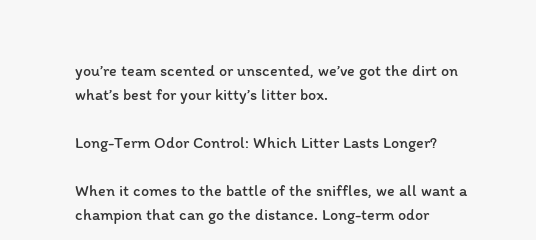you’re team scented or unscented, we’ve got the dirt on what’s best for your kitty’s litter box.

Long-Term Odor Control: Which Litter Lasts Longer?

When it comes to the battle of the sniffles, we all want a champion that can go the distance. Long-term odor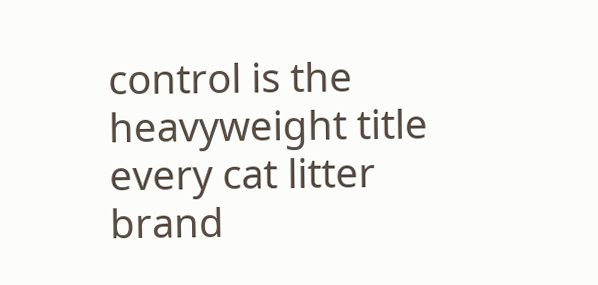control is the heavyweight title every cat litter brand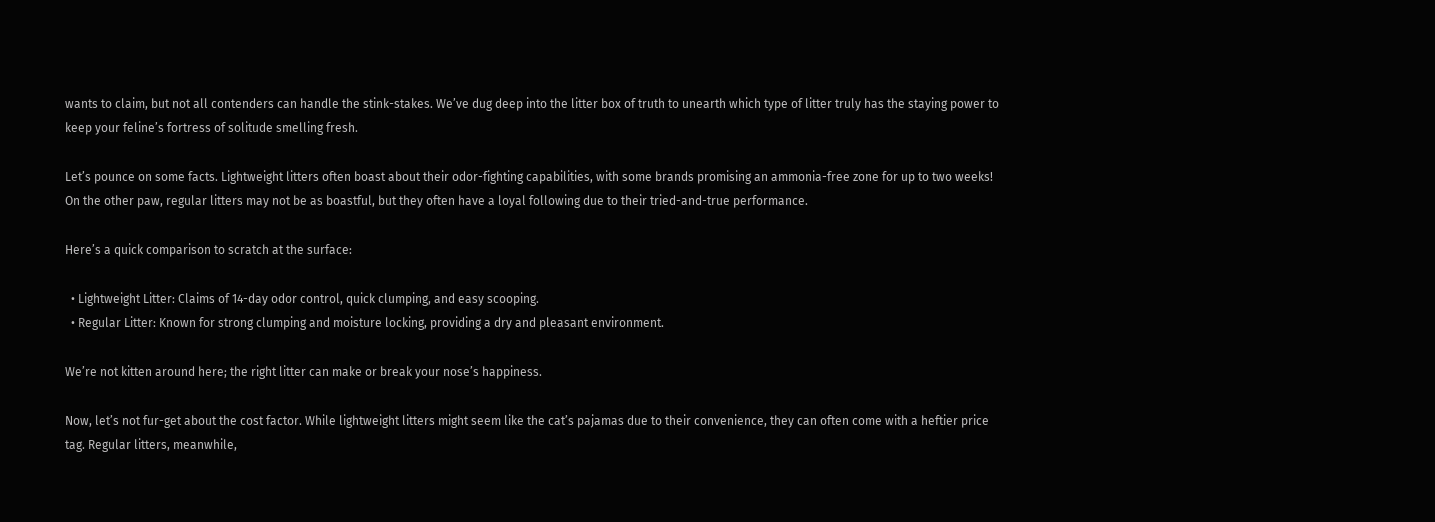wants to claim, but not all contenders can handle the stink-stakes. We’ve dug deep into the litter box of truth to unearth which type of litter truly has the staying power to keep your feline’s fortress of solitude smelling fresh.

Let’s pounce on some facts. Lightweight litters often boast about their odor-fighting capabilities, with some brands promising an ammonia-free zone for up to two weeks! On the other paw, regular litters may not be as boastful, but they often have a loyal following due to their tried-and-true performance.

Here’s a quick comparison to scratch at the surface:

  • Lightweight Litter: Claims of 14-day odor control, quick clumping, and easy scooping.
  • Regular Litter: Known for strong clumping and moisture locking, providing a dry and pleasant environment.

We’re not kitten around here; the right litter can make or break your nose’s happiness.

Now, let’s not fur-get about the cost factor. While lightweight litters might seem like the cat’s pajamas due to their convenience, they can often come with a heftier price tag. Regular litters, meanwhile,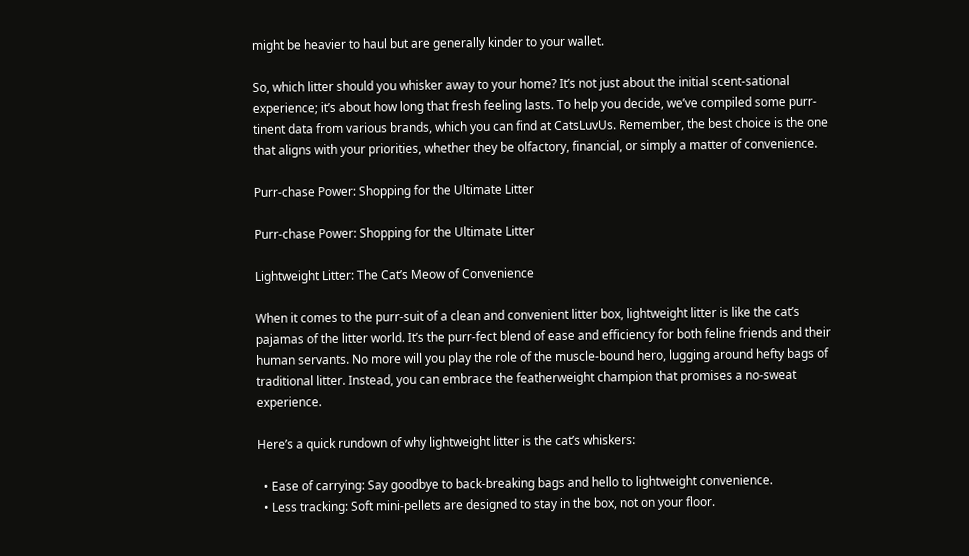might be heavier to haul but are generally kinder to your wallet.

So, which litter should you whisker away to your home? It’s not just about the initial scent-sational experience; it’s about how long that fresh feeling lasts. To help you decide, we’ve compiled some purr-tinent data from various brands, which you can find at CatsLuvUs. Remember, the best choice is the one that aligns with your priorities, whether they be olfactory, financial, or simply a matter of convenience.

Purr-chase Power: Shopping for the Ultimate Litter

Purr-chase Power: Shopping for the Ultimate Litter

Lightweight Litter: The Cat’s Meow of Convenience

When it comes to the purr-suit of a clean and convenient litter box, lightweight litter is like the cat’s pajamas of the litter world. It’s the purr-fect blend of ease and efficiency for both feline friends and their human servants. No more will you play the role of the muscle-bound hero, lugging around hefty bags of traditional litter. Instead, you can embrace the featherweight champion that promises a no-sweat experience.

Here’s a quick rundown of why lightweight litter is the cat’s whiskers:

  • Ease of carrying: Say goodbye to back-breaking bags and hello to lightweight convenience.
  • Less tracking: Soft mini-pellets are designed to stay in the box, not on your floor.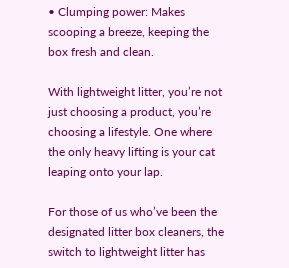• Clumping power: Makes scooping a breeze, keeping the box fresh and clean.

With lightweight litter, you’re not just choosing a product, you’re choosing a lifestyle. One where the only heavy lifting is your cat leaping onto your lap.

For those of us who’ve been the designated litter box cleaners, the switch to lightweight litter has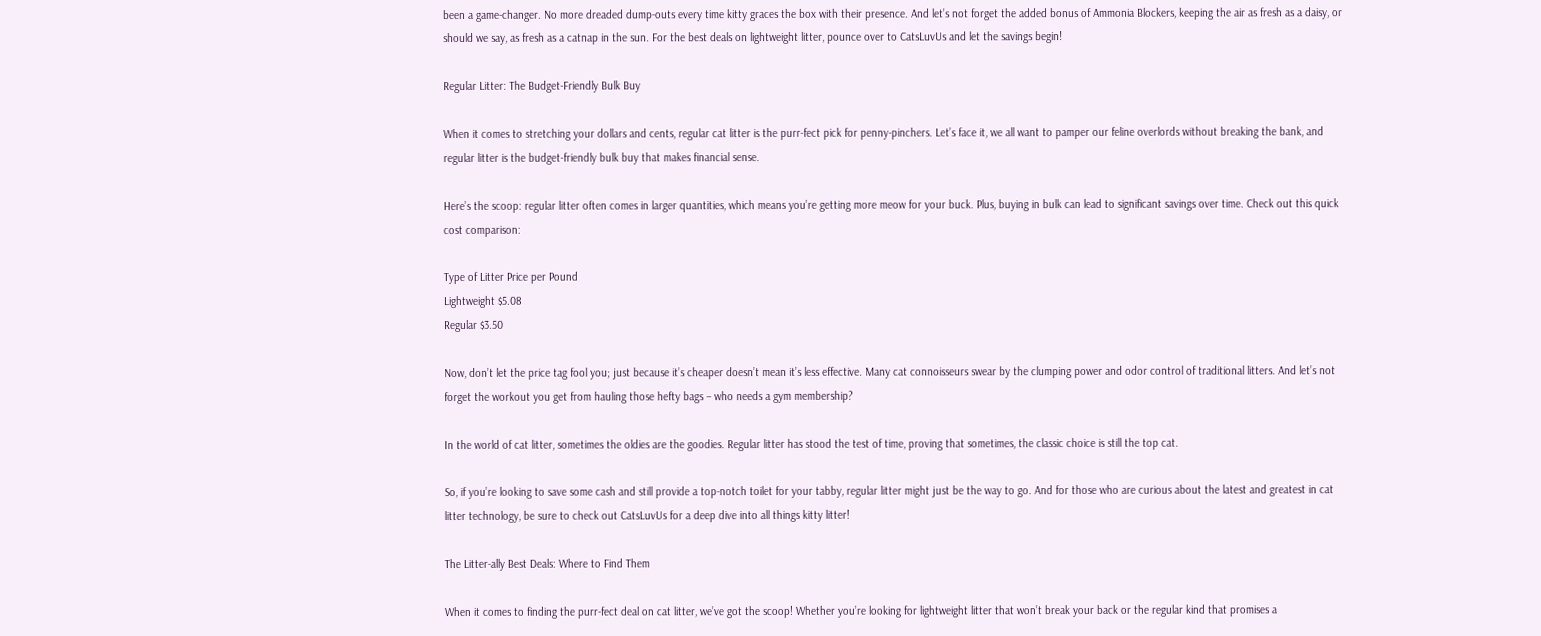been a game-changer. No more dreaded dump-outs every time kitty graces the box with their presence. And let’s not forget the added bonus of Ammonia Blockers, keeping the air as fresh as a daisy, or should we say, as fresh as a catnap in the sun. For the best deals on lightweight litter, pounce over to CatsLuvUs and let the savings begin!

Regular Litter: The Budget-Friendly Bulk Buy

When it comes to stretching your dollars and cents, regular cat litter is the purr-fect pick for penny-pinchers. Let’s face it, we all want to pamper our feline overlords without breaking the bank, and regular litter is the budget-friendly bulk buy that makes financial sense.

Here’s the scoop: regular litter often comes in larger quantities, which means you’re getting more meow for your buck. Plus, buying in bulk can lead to significant savings over time. Check out this quick cost comparison:

Type of Litter Price per Pound
Lightweight $5.08
Regular $3.50

Now, don’t let the price tag fool you; just because it’s cheaper doesn’t mean it’s less effective. Many cat connoisseurs swear by the clumping power and odor control of traditional litters. And let’s not forget the workout you get from hauling those hefty bags – who needs a gym membership?

In the world of cat litter, sometimes the oldies are the goodies. Regular litter has stood the test of time, proving that sometimes, the classic choice is still the top cat.

So, if you’re looking to save some cash and still provide a top-notch toilet for your tabby, regular litter might just be the way to go. And for those who are curious about the latest and greatest in cat litter technology, be sure to check out CatsLuvUs for a deep dive into all things kitty litter!

The Litter-ally Best Deals: Where to Find Them

When it comes to finding the purr-fect deal on cat litter, we’ve got the scoop! Whether you’re looking for lightweight litter that won’t break your back or the regular kind that promises a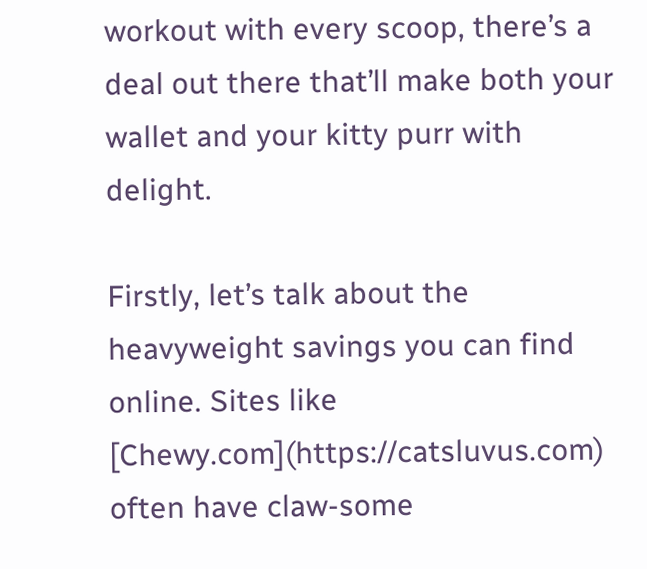workout with every scoop, there’s a deal out there that’ll make both your wallet and your kitty purr with delight.

Firstly, let’s talk about the heavyweight savings you can find online. Sites like [Chewy.com](https://catsluvus.com) often have claw-some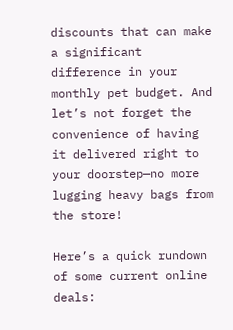discounts that can make a significant difference in your monthly pet budget. And let’s not forget the convenience of having it delivered right to your doorstep—no more lugging heavy bags from the store!

Here’s a quick rundown of some current online deals: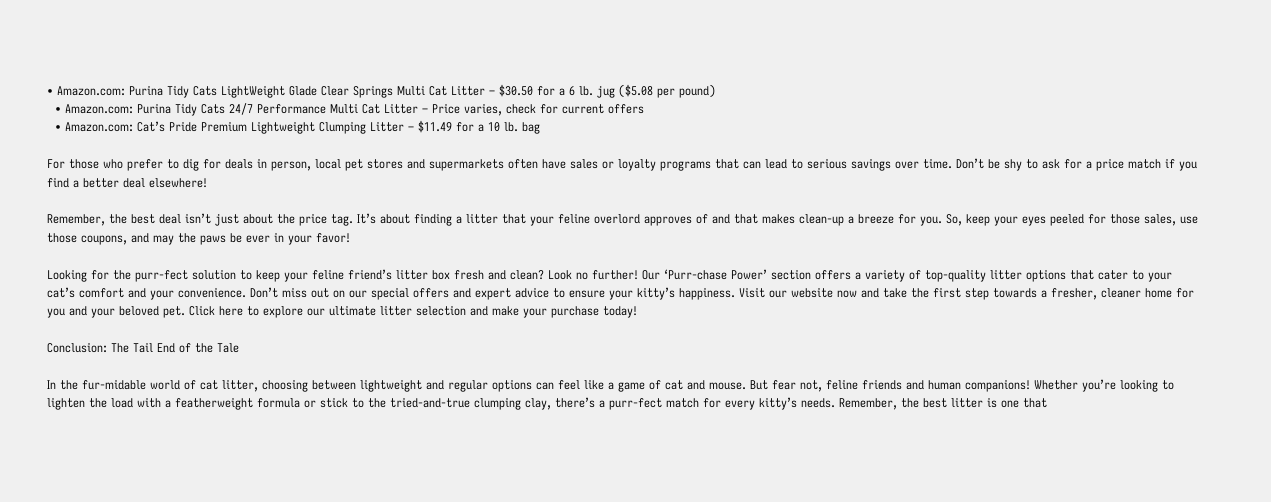• Amazon.com: Purina Tidy Cats LightWeight Glade Clear Springs Multi Cat Litter – $30.50 for a 6 lb. jug ($5.08 per pound)
  • Amazon.com: Purina Tidy Cats 24/7 Performance Multi Cat Litter – Price varies, check for current offers
  • Amazon.com: Cat’s Pride Premium Lightweight Clumping Litter – $11.49 for a 10 lb. bag

For those who prefer to dig for deals in person, local pet stores and supermarkets often have sales or loyalty programs that can lead to serious savings over time. Don’t be shy to ask for a price match if you find a better deal elsewhere!

Remember, the best deal isn’t just about the price tag. It’s about finding a litter that your feline overlord approves of and that makes clean-up a breeze for you. So, keep your eyes peeled for those sales, use those coupons, and may the paws be ever in your favor!

Looking for the purr-fect solution to keep your feline friend’s litter box fresh and clean? Look no further! Our ‘Purr-chase Power’ section offers a variety of top-quality litter options that cater to your cat’s comfort and your convenience. Don’t miss out on our special offers and expert advice to ensure your kitty’s happiness. Visit our website now and take the first step towards a fresher, cleaner home for you and your beloved pet. Click here to explore our ultimate litter selection and make your purchase today!

Conclusion: The Tail End of the Tale

In the fur-midable world of cat litter, choosing between lightweight and regular options can feel like a game of cat and mouse. But fear not, feline friends and human companions! Whether you’re looking to lighten the load with a featherweight formula or stick to the tried-and-true clumping clay, there’s a purr-fect match for every kitty’s needs. Remember, the best litter is one that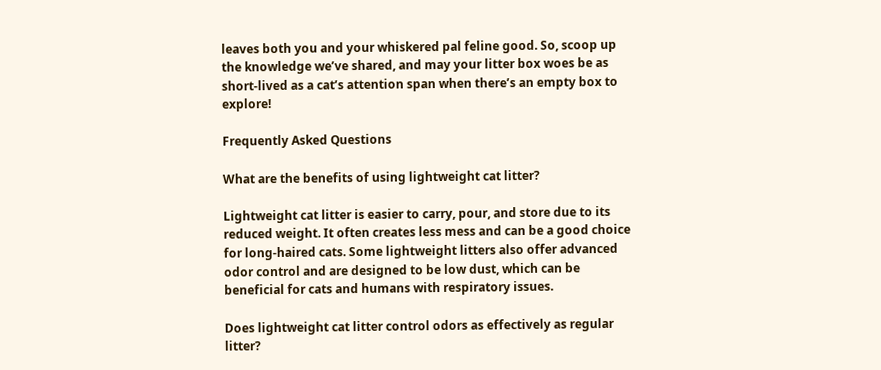leaves both you and your whiskered pal feline good. So, scoop up the knowledge we’ve shared, and may your litter box woes be as short-lived as a cat’s attention span when there’s an empty box to explore!

Frequently Asked Questions

What are the benefits of using lightweight cat litter?

Lightweight cat litter is easier to carry, pour, and store due to its reduced weight. It often creates less mess and can be a good choice for long-haired cats. Some lightweight litters also offer advanced odor control and are designed to be low dust, which can be beneficial for cats and humans with respiratory issues.

Does lightweight cat litter control odors as effectively as regular litter?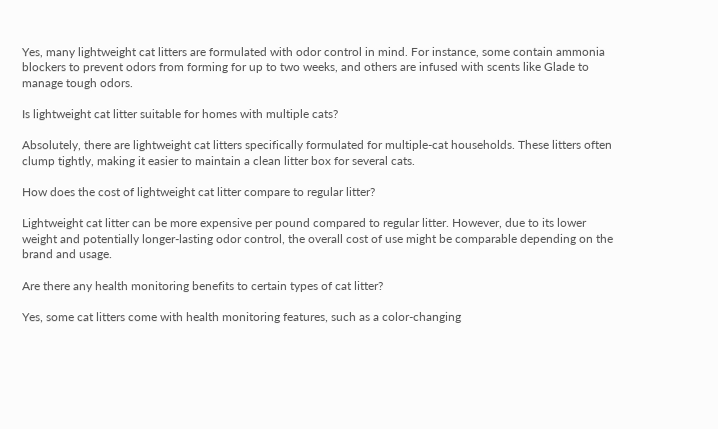Yes, many lightweight cat litters are formulated with odor control in mind. For instance, some contain ammonia blockers to prevent odors from forming for up to two weeks, and others are infused with scents like Glade to manage tough odors.

Is lightweight cat litter suitable for homes with multiple cats?

Absolutely, there are lightweight cat litters specifically formulated for multiple-cat households. These litters often clump tightly, making it easier to maintain a clean litter box for several cats.

How does the cost of lightweight cat litter compare to regular litter?

Lightweight cat litter can be more expensive per pound compared to regular litter. However, due to its lower weight and potentially longer-lasting odor control, the overall cost of use might be comparable depending on the brand and usage.

Are there any health monitoring benefits to certain types of cat litter?

Yes, some cat litters come with health monitoring features, such as a color-changing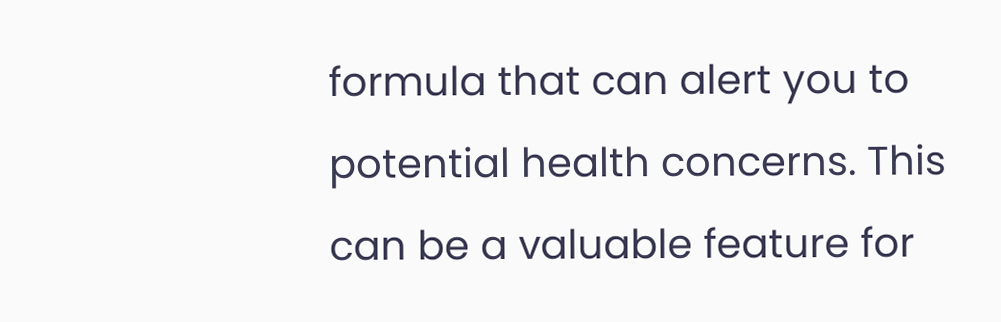formula that can alert you to potential health concerns. This can be a valuable feature for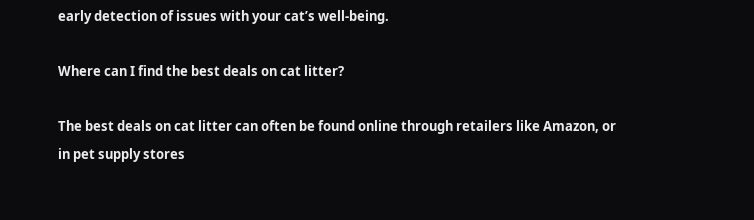early detection of issues with your cat’s well-being.

Where can I find the best deals on cat litter?

The best deals on cat litter can often be found online through retailers like Amazon, or in pet supply stores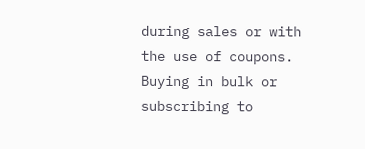during sales or with the use of coupons. Buying in bulk or subscribing to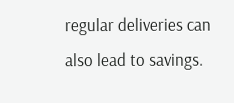regular deliveries can also lead to savings.